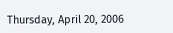Thursday, April 20, 2006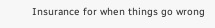Insurance for when things go wrong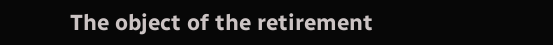The object of the retirement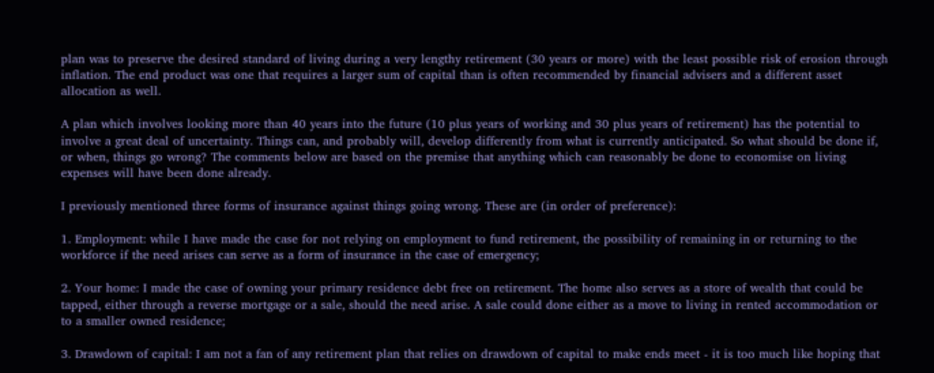plan was to preserve the desired standard of living during a very lengthy retirement (30 years or more) with the least possible risk of erosion through inflation. The end product was one that requires a larger sum of capital than is often recommended by financial advisers and a different asset allocation as well.

A plan which involves looking more than 40 years into the future (10 plus years of working and 30 plus years of retirement) has the potential to involve a great deal of uncertainty. Things can, and probably will, develop differently from what is currently anticipated. So what should be done if, or when, things go wrong? The comments below are based on the premise that anything which can reasonably be done to economise on living expenses will have been done already.

I previously mentioned three forms of insurance against things going wrong. These are (in order of preference):

1. Employment: while I have made the case for not relying on employment to fund retirement, the possibility of remaining in or returning to the workforce if the need arises can serve as a form of insurance in the case of emergency;

2. Your home: I made the case of owning your primary residence debt free on retirement. The home also serves as a store of wealth that could be tapped, either through a reverse mortgage or a sale, should the need arise. A sale could done either as a move to living in rented accommodation or to a smaller owned residence;

3. Drawdown of capital: I am not a fan of any retirement plan that relies on drawdown of capital to make ends meet - it is too much like hoping that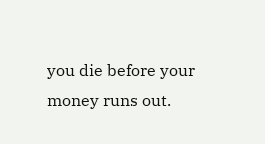you die before your money runs out.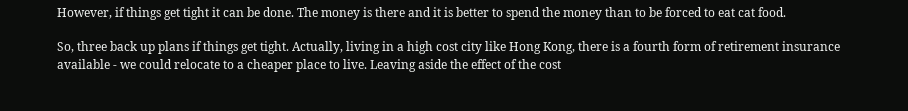However, if things get tight it can be done. The money is there and it is better to spend the money than to be forced to eat cat food.

So, three back up plans if things get tight. Actually, living in a high cost city like Hong Kong, there is a fourth form of retirement insurance available - we could relocate to a cheaper place to live. Leaving aside the effect of the cost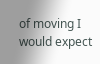of moving I would expect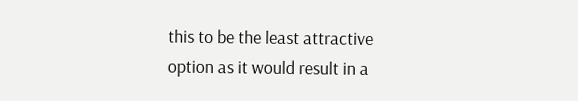this to be the least attractive option as it would result in a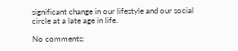significant change in our lifestyle and our social circle at a late age in life.

No comments: